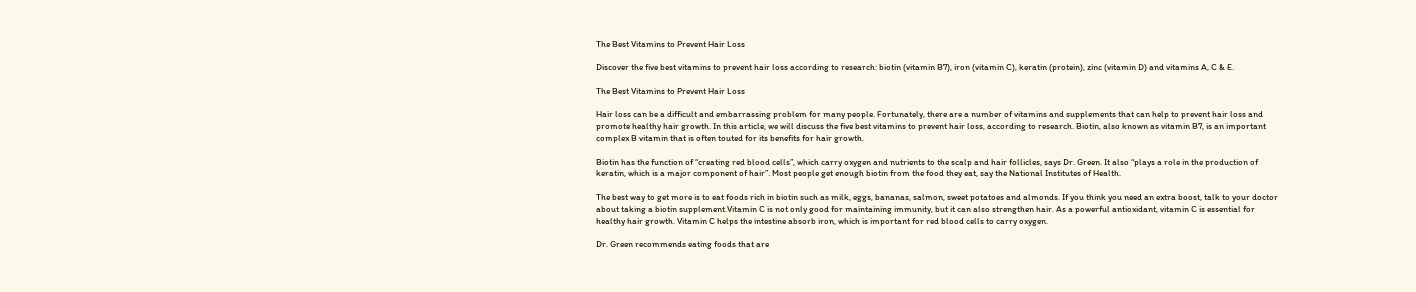The Best Vitamins to Prevent Hair Loss

Discover the five best vitamins to prevent hair loss according to research: biotin (vitamin B7), iron (vitamin C), keratin (protein), zinc (vitamin D) and vitamins A, C & E.

The Best Vitamins to Prevent Hair Loss

Hair loss can be a difficult and embarrassing problem for many people. Fortunately, there are a number of vitamins and supplements that can help to prevent hair loss and promote healthy hair growth. In this article, we will discuss the five best vitamins to prevent hair loss, according to research. Biotin, also known as vitamin B7, is an important complex B vitamin that is often touted for its benefits for hair growth.

Biotin has the function of “creating red blood cells”, which carry oxygen and nutrients to the scalp and hair follicles, says Dr. Green. It also “plays a role in the production of keratin, which is a major component of hair”. Most people get enough biotin from the food they eat, say the National Institutes of Health.

The best way to get more is to eat foods rich in biotin such as milk, eggs, bananas, salmon, sweet potatoes and almonds. If you think you need an extra boost, talk to your doctor about taking a biotin supplement.Vitamin C is not only good for maintaining immunity, but it can also strengthen hair. As a powerful antioxidant, vitamin C is essential for healthy hair growth. Vitamin C helps the intestine absorb iron, which is important for red blood cells to carry oxygen.

Dr. Green recommends eating foods that are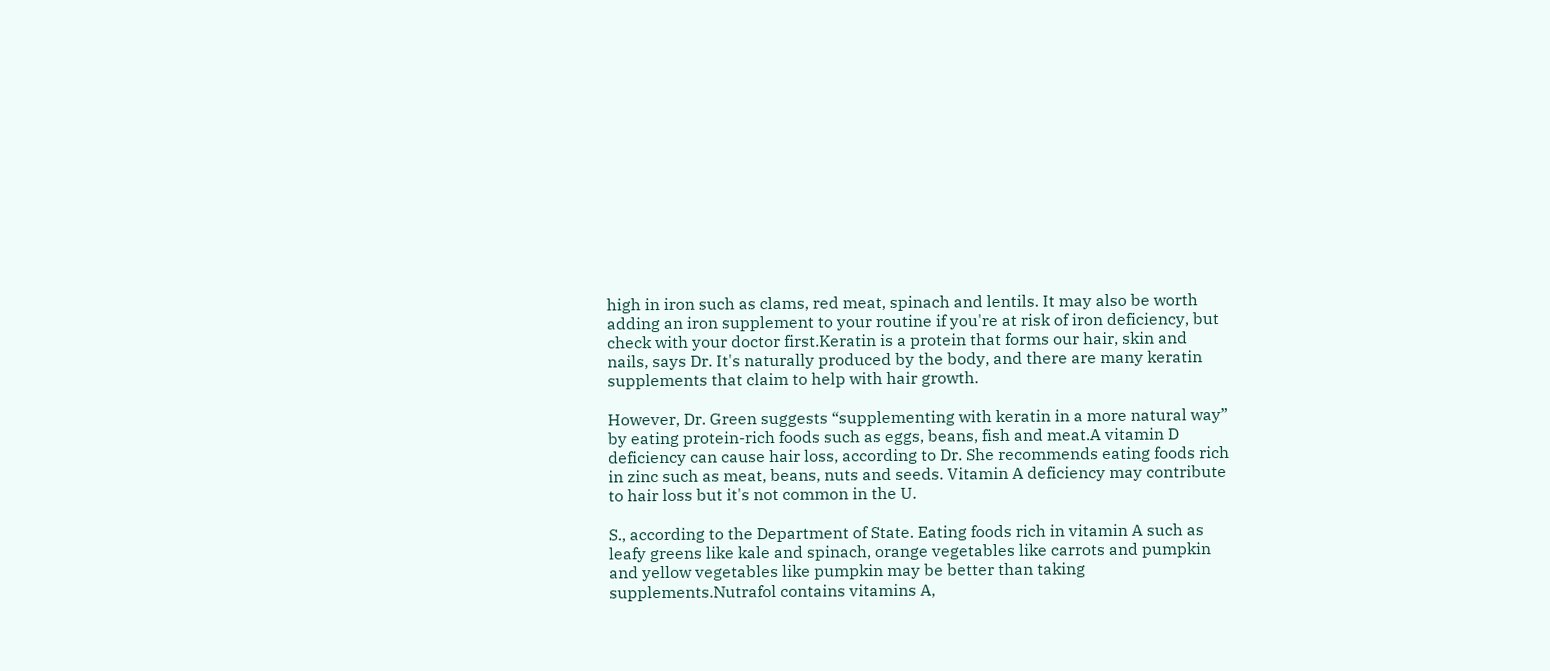high in iron such as clams, red meat, spinach and lentils. It may also be worth adding an iron supplement to your routine if you're at risk of iron deficiency, but check with your doctor first.Keratin is a protein that forms our hair, skin and nails, says Dr. It's naturally produced by the body, and there are many keratin supplements that claim to help with hair growth.

However, Dr. Green suggests “supplementing with keratin in a more natural way” by eating protein-rich foods such as eggs, beans, fish and meat.A vitamin D deficiency can cause hair loss, according to Dr. She recommends eating foods rich in zinc such as meat, beans, nuts and seeds. Vitamin A deficiency may contribute to hair loss but it's not common in the U.

S., according to the Department of State. Eating foods rich in vitamin A such as leafy greens like kale and spinach, orange vegetables like carrots and pumpkin and yellow vegetables like pumpkin may be better than taking supplements.Nutrafol contains vitamins A,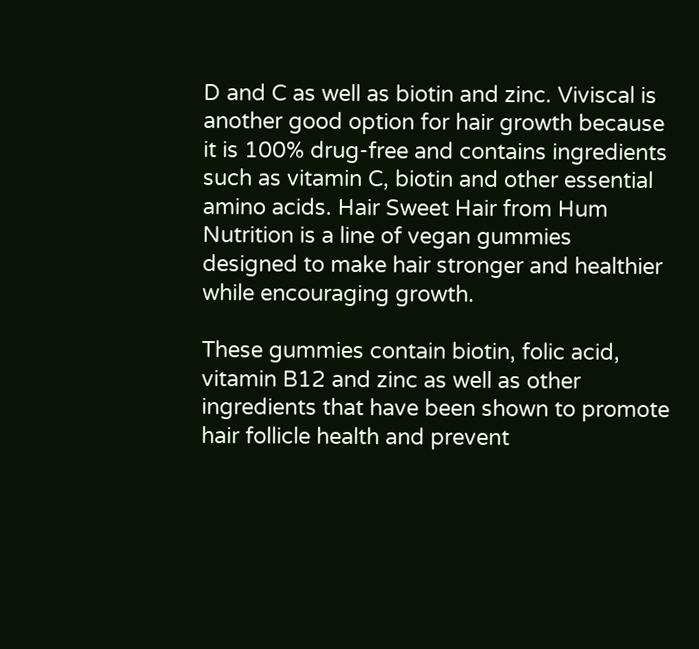D and C as well as biotin and zinc. Viviscal is another good option for hair growth because it is 100% drug-free and contains ingredients such as vitamin C, biotin and other essential amino acids. Hair Sweet Hair from Hum Nutrition is a line of vegan gummies designed to make hair stronger and healthier while encouraging growth.

These gummies contain biotin, folic acid, vitamin B12 and zinc as well as other ingredients that have been shown to promote hair follicle health and prevent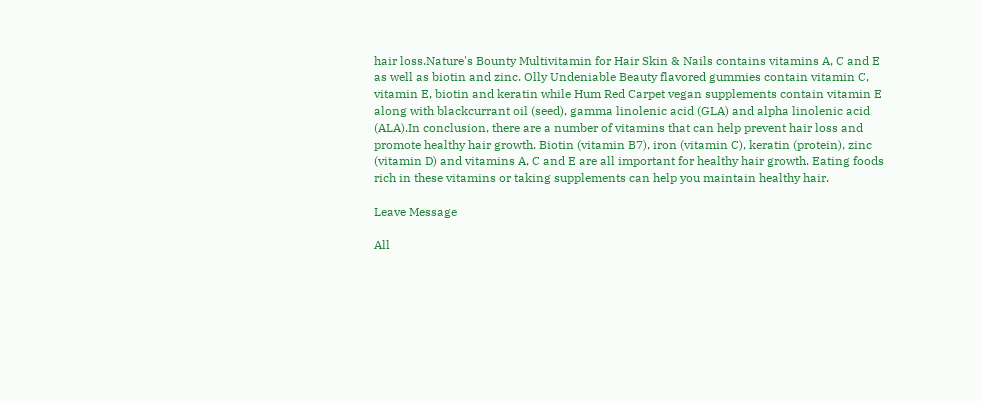hair loss.Nature's Bounty Multivitamin for Hair Skin & Nails contains vitamins A, C and E as well as biotin and zinc. Olly Undeniable Beauty flavored gummies contain vitamin C, vitamin E, biotin and keratin while Hum Red Carpet vegan supplements contain vitamin E along with blackcurrant oil (seed), gamma linolenic acid (GLA) and alpha linolenic acid (ALA).In conclusion, there are a number of vitamins that can help prevent hair loss and promote healthy hair growth. Biotin (vitamin B7), iron (vitamin C), keratin (protein), zinc (vitamin D) and vitamins A, C and E are all important for healthy hair growth. Eating foods rich in these vitamins or taking supplements can help you maintain healthy hair.

Leave Message

All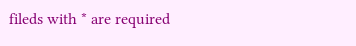fileds with * are required